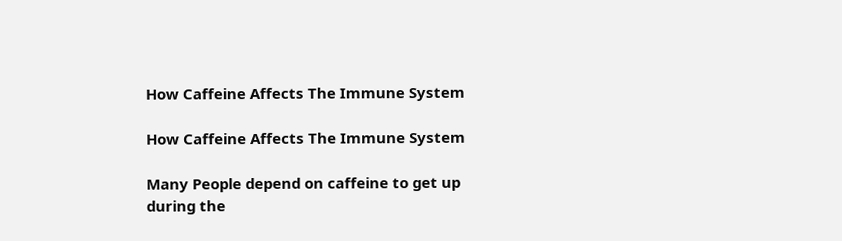How Caffeine Affects The Immune System

How Caffeine Affects The Immune System

Many People depend on caffeine to get up during the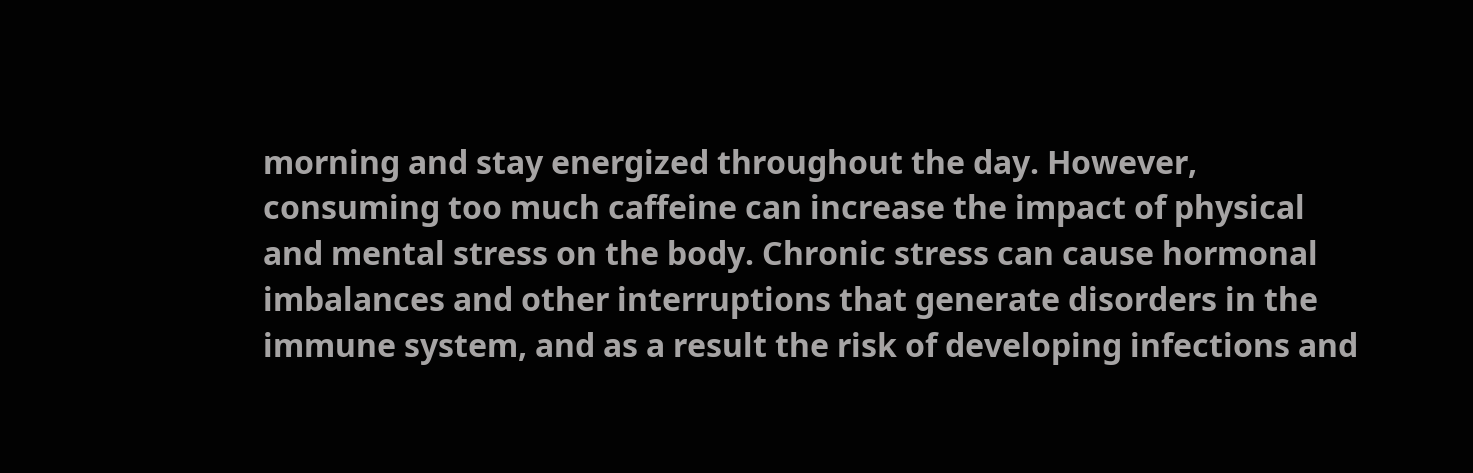morning and stay energized throughout the day. However, consuming too much caffeine can increase the impact of physical and mental stress on the body. Chronic stress can cause hormonal imbalances and other interruptions that generate disorders in the immune system, and as a result the risk of developing infections and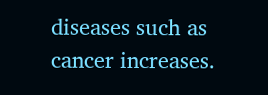diseases such as cancer increases.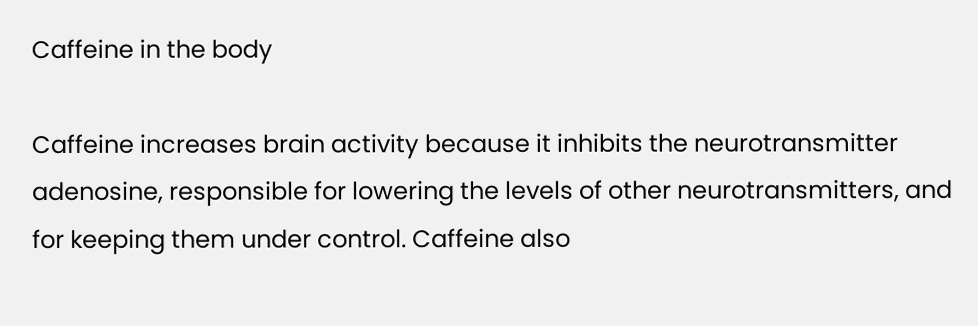Caffeine in the body

Caffeine increases brain activity because it inhibits the neurotransmitter adenosine, responsible for lowering the levels of other neurotransmitters, and for keeping them under control. Caffeine also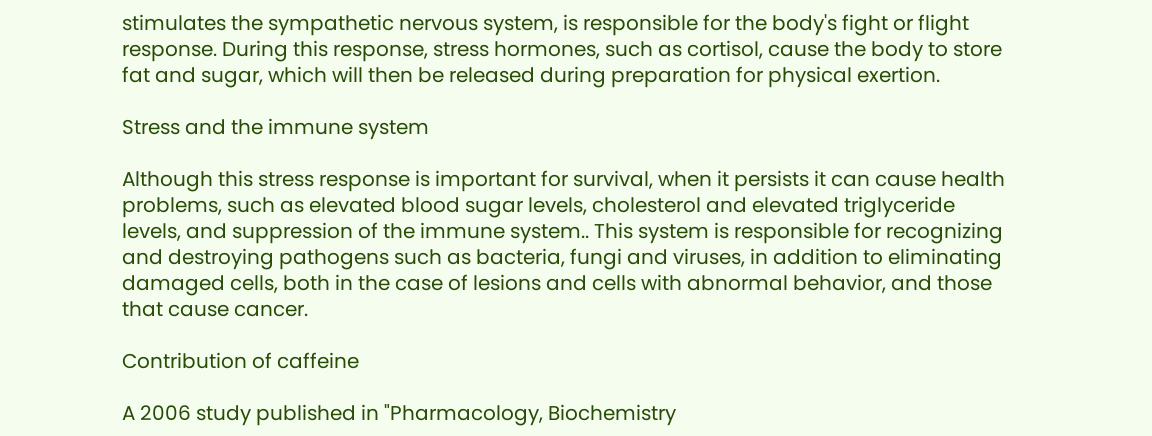stimulates the sympathetic nervous system, is responsible for the body's fight or flight response. During this response, stress hormones, such as cortisol, cause the body to store fat and sugar, which will then be released during preparation for physical exertion.

Stress and the immune system

Although this stress response is important for survival, when it persists it can cause health problems, such as elevated blood sugar levels, cholesterol and elevated triglyceride levels, and suppression of the immune system.. This system is responsible for recognizing and destroying pathogens such as bacteria, fungi and viruses, in addition to eliminating damaged cells, both in the case of lesions and cells with abnormal behavior, and those that cause cancer.

Contribution of caffeine

A 2006 study published in "Pharmacology, Biochemistry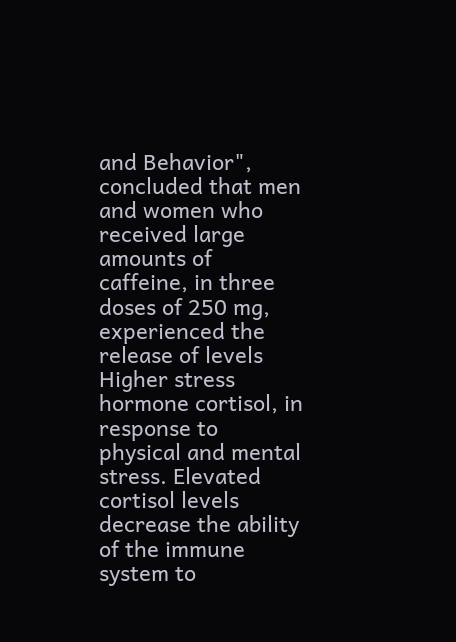and Behavior", concluded that men and women who received large amounts of caffeine, in three doses of 250 mg, experienced the release of levels Higher stress hormone cortisol, in response to physical and mental stress. Elevated cortisol levels decrease the ability of the immune system to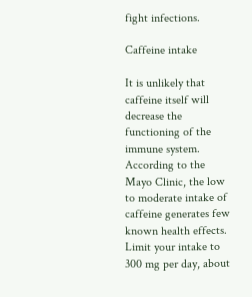fight infections.

Caffeine intake

It is unlikely that caffeine itself will decrease the functioning of the immune system. According to the Mayo Clinic, the low to moderate intake of caffeine generates few known health effects. Limit your intake to 300 mg per day, about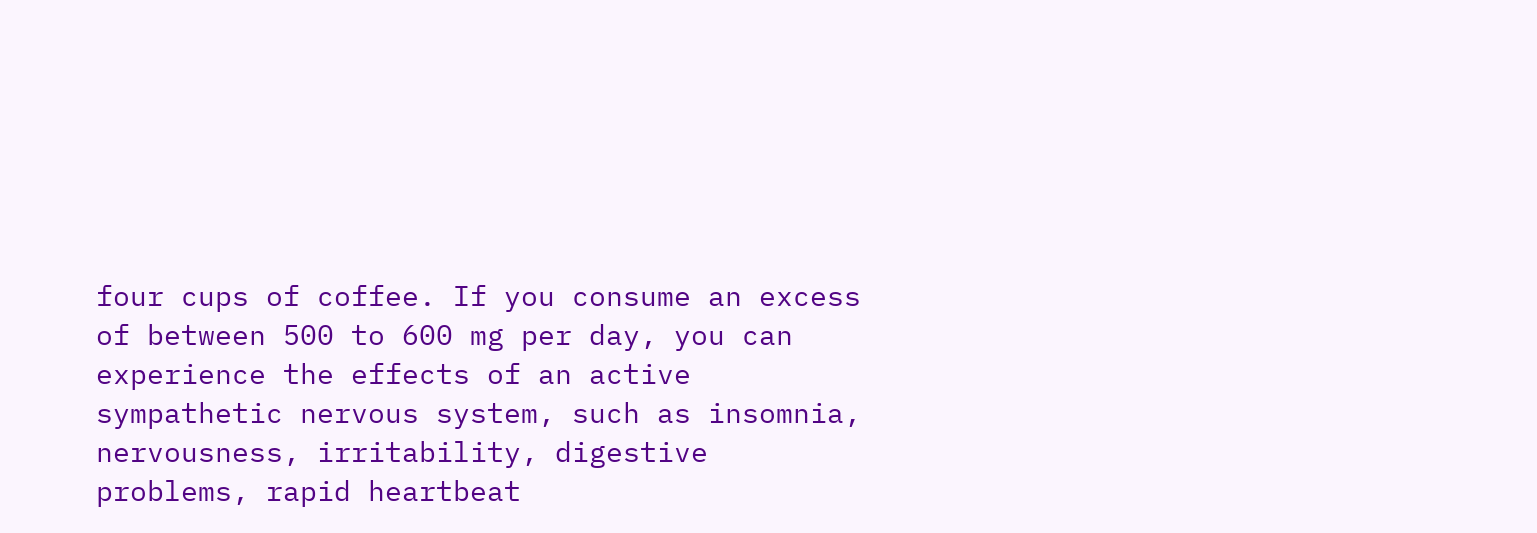four cups of coffee. If you consume an excess of between 500 to 600 mg per day, you can experience the effects of an active sympathetic nervous system, such as insomnia, nervousness, irritability, digestive problems, rapid heartbeat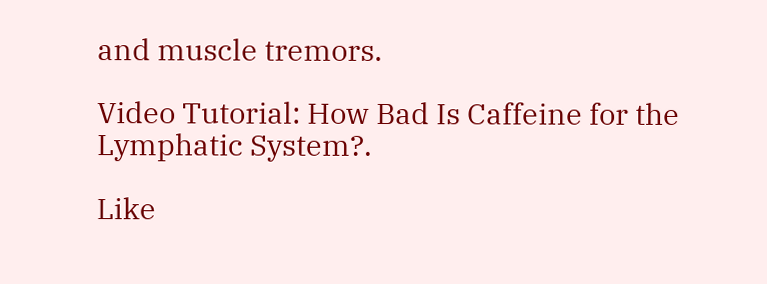and muscle tremors.

Video Tutorial: How Bad Is Caffeine for the Lymphatic System?.

Like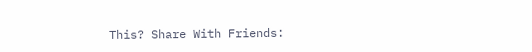This? Share With Friends: